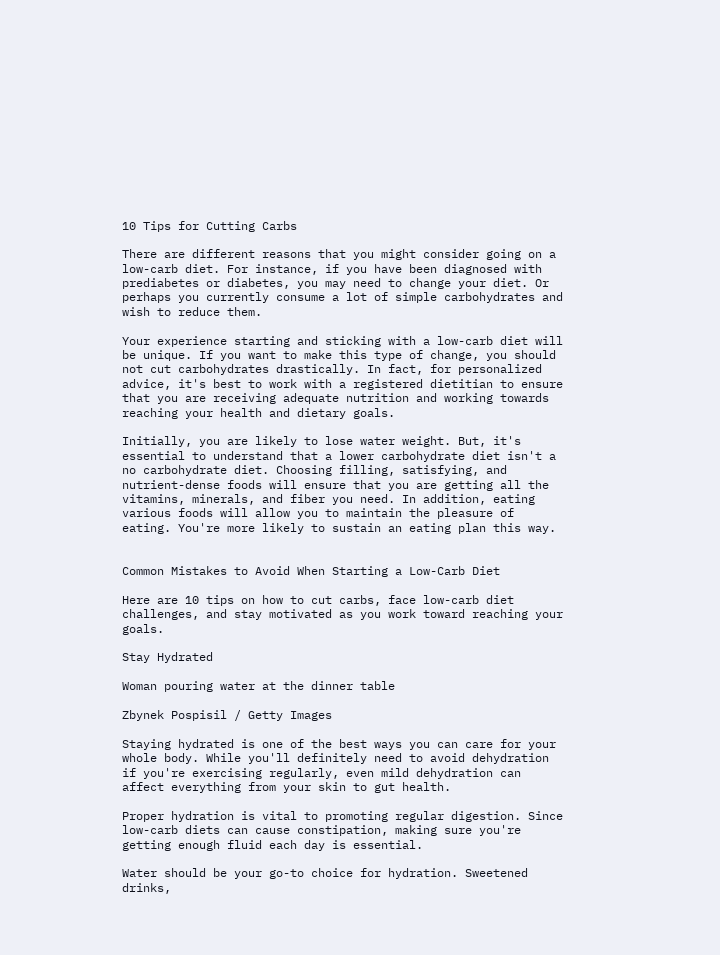10 Tips for Cutting Carbs

There are different reasons that you might consider going on a low-carb diet. For instance, if you have been diagnosed with prediabetes or diabetes, you may need to change your diet. Or perhaps you currently consume a lot of simple carbohydrates and wish to reduce them.

Your experience starting and sticking with a low-carb diet will be unique. If you want to make this type of change, you should not cut carbohydrates drastically. In fact, for personalized advice, it's best to work with a registered dietitian to ensure that you are receiving adequate nutrition and working towards reaching your health and dietary goals.

Initially, you are likely to lose water weight. But, it's essential to understand that a lower carbohydrate diet isn't a no carbohydrate diet. Choosing filling, satisfying, and nutrient-dense foods will ensure that you are getting all the vitamins, minerals, and fiber you need. In addition, eating various foods will allow you to maintain the pleasure of eating. You're more likely to sustain an eating plan this way.


Common Mistakes to Avoid When Starting a Low-Carb Diet

Here are 10 tips on how to cut carbs, face low-carb diet challenges, and stay motivated as you work toward reaching your goals.

Stay Hydrated

Woman pouring water at the dinner table

Zbynek Pospisil / Getty Images

Staying hydrated is one of the best ways you can care for your whole body. While you'll definitely need to avoid dehydration if you're exercising regularly, even mild dehydration can affect everything from your skin to gut health.

Proper hydration is vital to promoting regular digestion. Since low-carb diets can cause constipation, making sure you're getting enough fluid each day is essential.

Water should be your go-to choice for hydration. Sweetened drinks,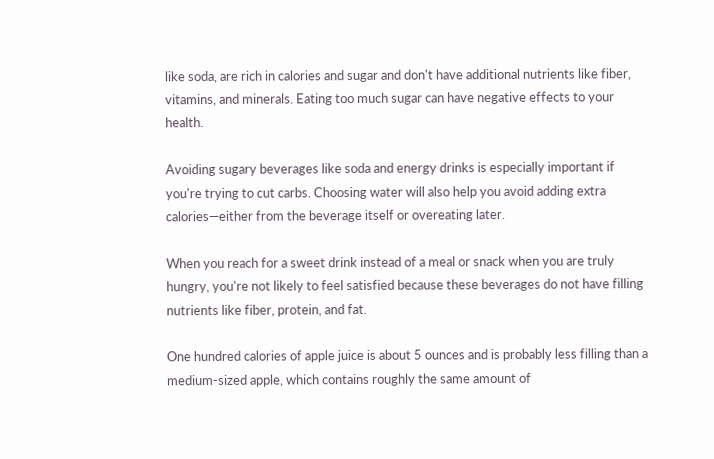like soda, are rich in calories and sugar and don't have additional nutrients like fiber, vitamins, and minerals. Eating too much sugar can have negative effects to your health.

Avoiding sugary beverages like soda and energy drinks is especially important if you're trying to cut carbs. Choosing water will also help you avoid adding extra calories—either from the beverage itself or overeating later.

When you reach for a sweet drink instead of a meal or snack when you are truly hungry, you're not likely to feel satisfied because these beverages do not have filling nutrients like fiber, protein, and fat.

One hundred calories of apple juice is about 5 ounces and is probably less filling than a medium-sized apple, which contains roughly the same amount of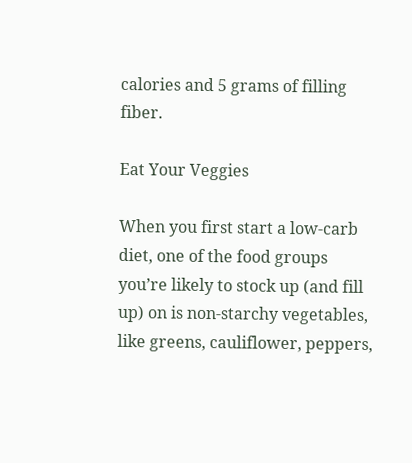calories and 5 grams of filling fiber.

Eat Your Veggies

When you first start a low-carb diet, one of the food groups you’re likely to stock up (and fill up) on is non-starchy vegetables, like greens, cauliflower, peppers,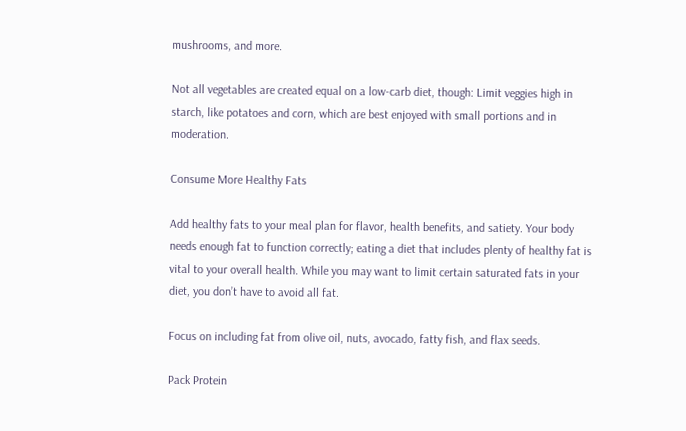mushrooms, and more.

Not all vegetables are created equal on a low-carb diet, though: Limit veggies high in starch, like potatoes and corn, which are best enjoyed with small portions and in moderation.

Consume More Healthy Fats

Add healthy fats to your meal plan for flavor, health benefits, and satiety. Your body needs enough fat to function correctly; eating a diet that includes plenty of healthy fat is vital to your overall health. While you may want to limit certain saturated fats in your diet, you don’t have to avoid all fat.

Focus on including fat from olive oil, nuts, avocado, fatty fish, and flax seeds.

Pack Protein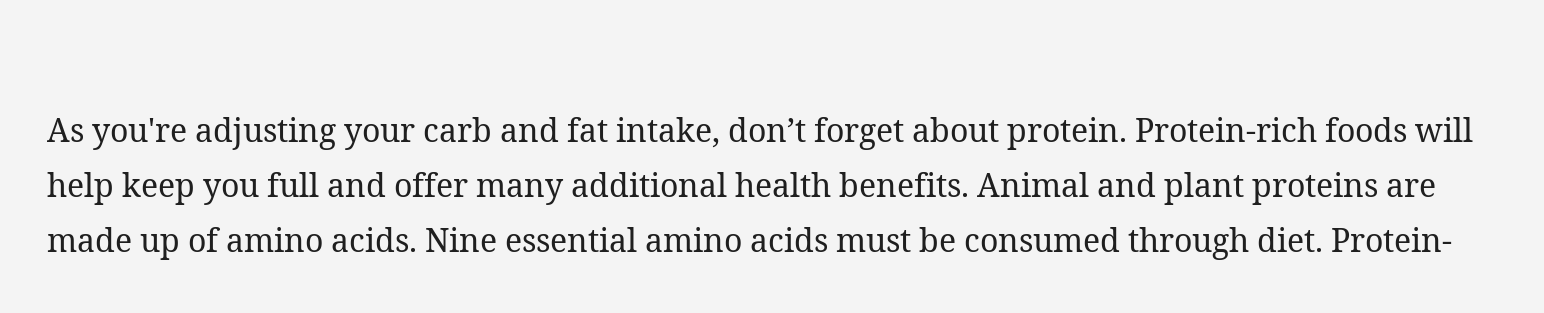As you're adjusting your carb and fat intake, don’t forget about protein. Protein-rich foods will help keep you full and offer many additional health benefits. Animal and plant proteins are made up of amino acids. Nine essential amino acids must be consumed through diet. Protein-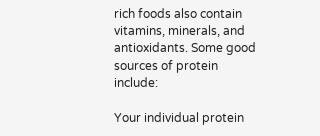rich foods also contain vitamins, minerals, and antioxidants. Some good sources of protein include:

Your individual protein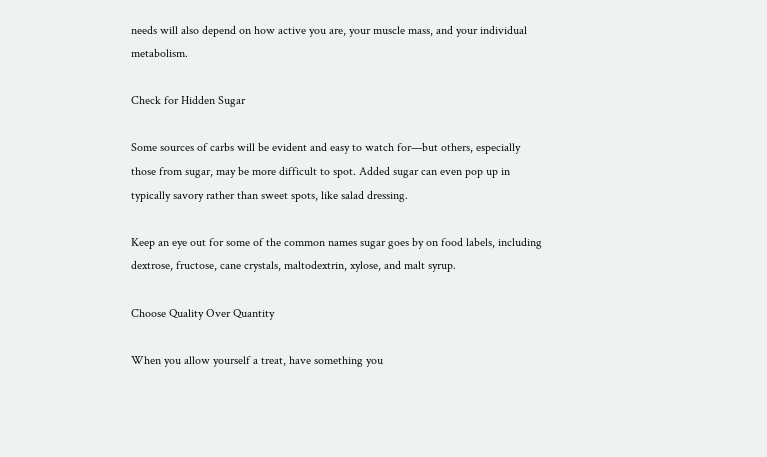needs will also depend on how active you are, your muscle mass, and your individual metabolism.

Check for Hidden Sugar

Some sources of carbs will be evident and easy to watch for—but others, especially those from sugar, may be more difficult to spot. Added sugar can even pop up in typically savory rather than sweet spots, like salad dressing.

Keep an eye out for some of the common names sugar goes by on food labels, including dextrose, fructose, cane crystals, maltodextrin, xylose, and malt syrup.

Choose Quality Over Quantity

When you allow yourself a treat, have something you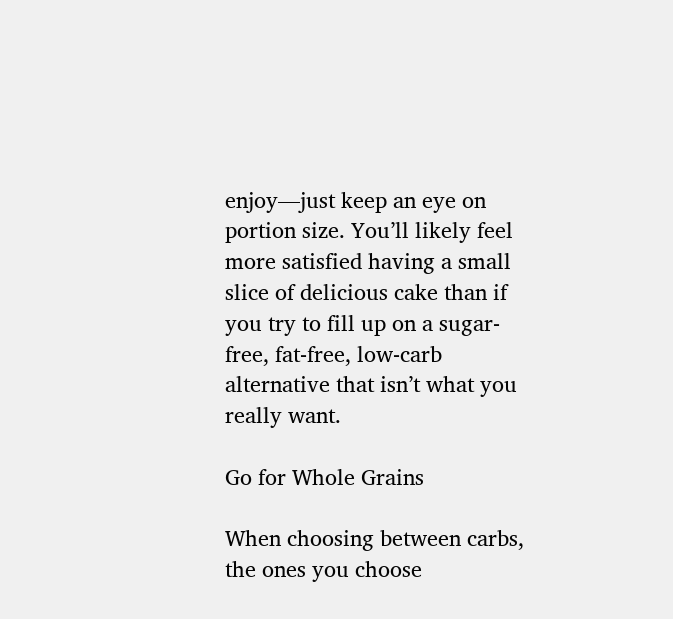enjoy—just keep an eye on portion size. You’ll likely feel more satisfied having a small slice of delicious cake than if you try to fill up on a sugar-free, fat-free, low-carb alternative that isn’t what you really want.

Go for Whole Grains

When choosing between carbs, the ones you choose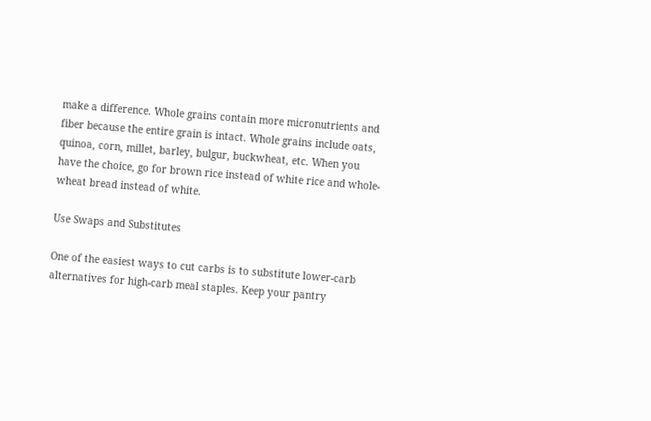make a difference. Whole grains contain more micronutrients and fiber because the entire grain is intact. Whole grains include oats, quinoa, corn, millet, barley, bulgur, buckwheat, etc. When you have the choice, go for brown rice instead of white rice and whole-wheat bread instead of white.

Use Swaps and Substitutes

One of the easiest ways to cut carbs is to substitute lower-carb alternatives for high-carb meal staples. Keep your pantry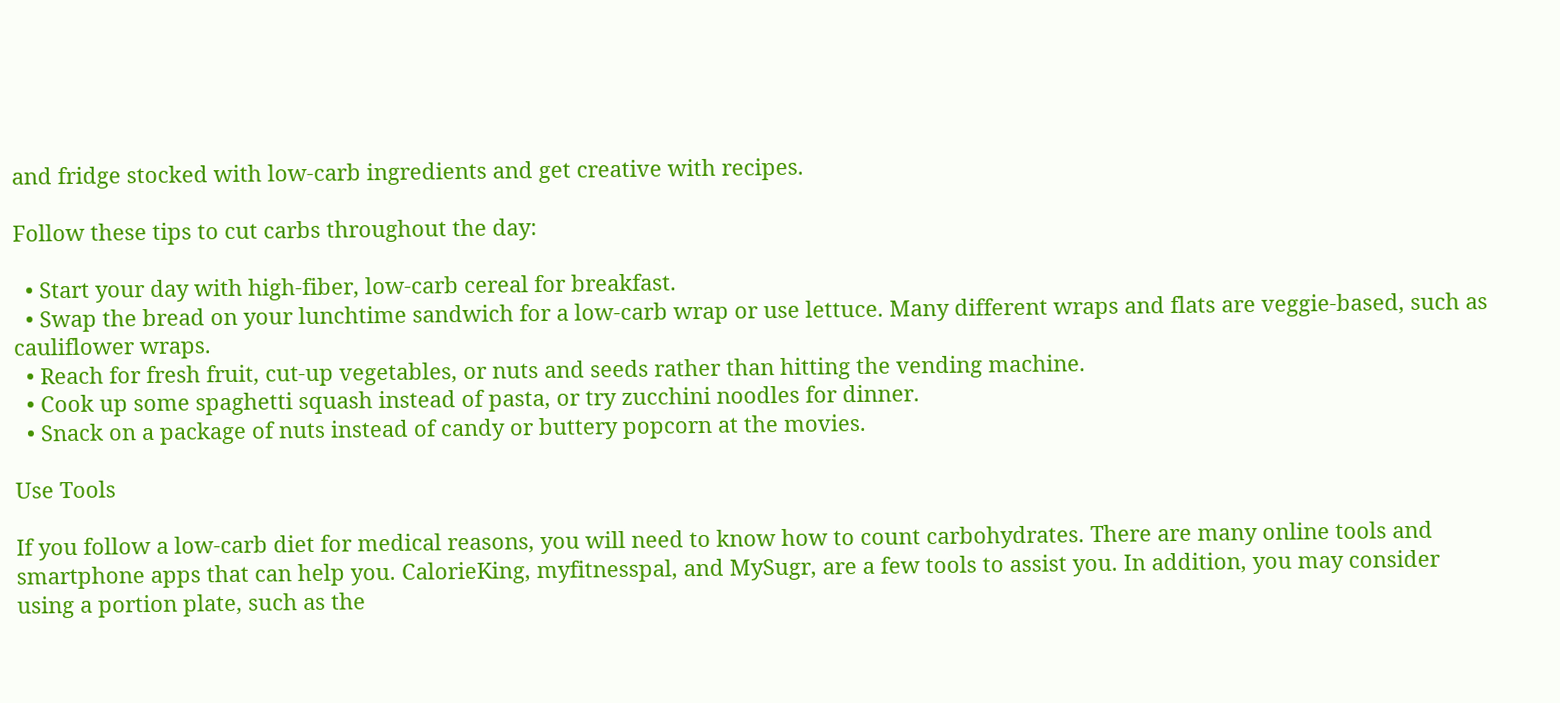and fridge stocked with low-carb ingredients and get creative with recipes.

Follow these tips to cut carbs throughout the day:

  • Start your day with high-fiber, low-carb cereal for breakfast.
  • Swap the bread on your lunchtime sandwich for a low-carb wrap or use lettuce. Many different wraps and flats are veggie-based, such as cauliflower wraps.
  • Reach for fresh fruit, cut-up vegetables, or nuts and seeds rather than hitting the vending machine.
  • Cook up some spaghetti squash instead of pasta, or try zucchini noodles for dinner.
  • Snack on a package of nuts instead of candy or buttery popcorn at the movies.

Use Tools

If you follow a low-carb diet for medical reasons, you will need to know how to count carbohydrates. There are many online tools and smartphone apps that can help you. CalorieKing, myfitnesspal, and MySugr, are a few tools to assist you. In addition, you may consider using a portion plate, such as the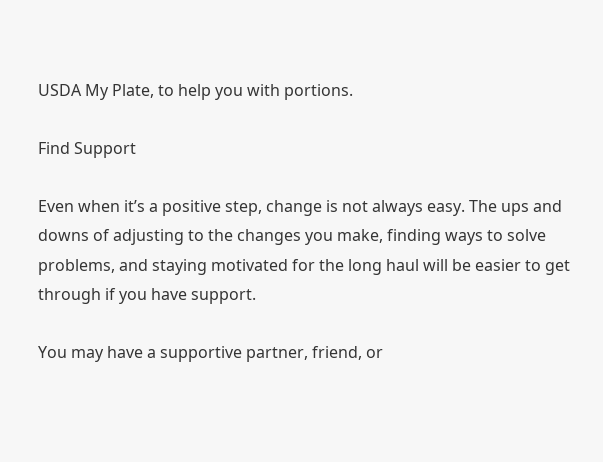USDA My Plate, to help you with portions.

Find Support

Even when it’s a positive step, change is not always easy. The ups and downs of adjusting to the changes you make, finding ways to solve problems, and staying motivated for the long haul will be easier to get through if you have support.

You may have a supportive partner, friend, or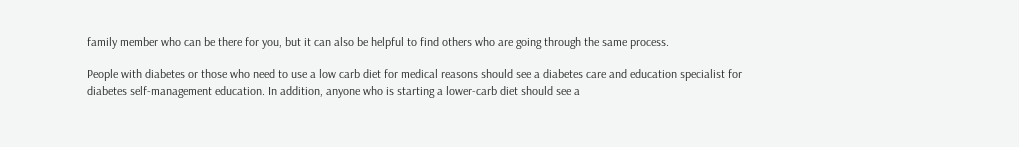family member who can be there for you, but it can also be helpful to find others who are going through the same process.

People with diabetes or those who need to use a low carb diet for medical reasons should see a diabetes care and education specialist for diabetes self-management education. In addition, anyone who is starting a lower-carb diet should see a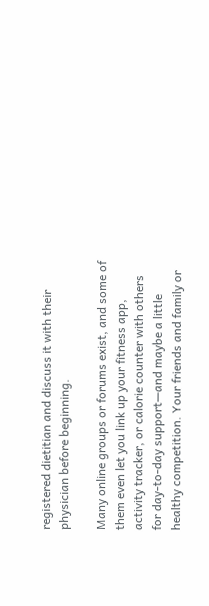registered dietitian and discuss it with their physician before beginning.

Many online groups or forums exist, and some of them even let you link up your fitness app, activity tracker, or calorie counter with others for day-to-day support—and maybe a little healthy competition. Your friends and family or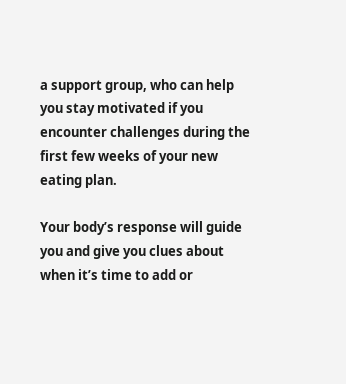a support group, who can help you stay motivated if you encounter challenges during the first few weeks of your new eating plan.

Your body’s response will guide you and give you clues about when it’s time to add or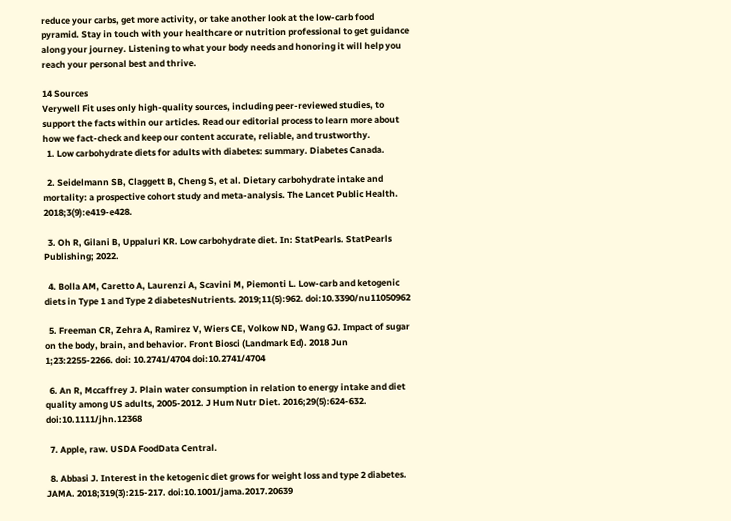reduce your carbs, get more activity, or take another look at the low-carb food pyramid. Stay in touch with your healthcare or nutrition professional to get guidance along your journey. Listening to what your body needs and honoring it will help you reach your personal best and thrive.

14 Sources
Verywell Fit uses only high-quality sources, including peer-reviewed studies, to support the facts within our articles. Read our editorial process to learn more about how we fact-check and keep our content accurate, reliable, and trustworthy.
  1. Low carbohydrate diets for adults with diabetes: summary. Diabetes Canada.

  2. Seidelmann SB, Claggett B, Cheng S, et al. Dietary carbohydrate intake and mortality: a prospective cohort study and meta-analysis. The Lancet Public Health. 2018;3(9):e419-e428.

  3. Oh R, Gilani B, Uppaluri KR. Low carbohydrate diet. In: StatPearls. StatPearls Publishing; 2022.

  4. Bolla AM, Caretto A, Laurenzi A, Scavini M, Piemonti L. Low-carb and ketogenic diets in Type 1 and Type 2 diabetesNutrients. 2019;11(5):962. doi:10.3390/nu11050962

  5. Freeman CR, Zehra A, Ramirez V, Wiers CE, Volkow ND, Wang GJ. Impact of sugar on the body, brain, and behavior. Front Biosci (Landmark Ed). 2018 Jun 1;23:2255-2266. doi: 10.2741/4704 doi:10.2741/4704

  6. An R, Mccaffrey J. Plain water consumption in relation to energy intake and diet quality among US adults, 2005-2012. J Hum Nutr Diet. 2016;29(5):624-632. doi:10.1111/jhn.12368

  7. Apple, raw. USDA FoodData Central.

  8. Abbasi J. Interest in the ketogenic diet grows for weight loss and type 2 diabetes. JAMA. 2018;319(3):215-217. doi:10.1001/jama.2017.20639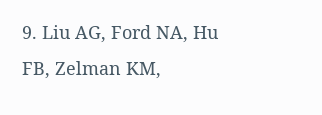9. Liu AG, Ford NA, Hu FB, Zelman KM,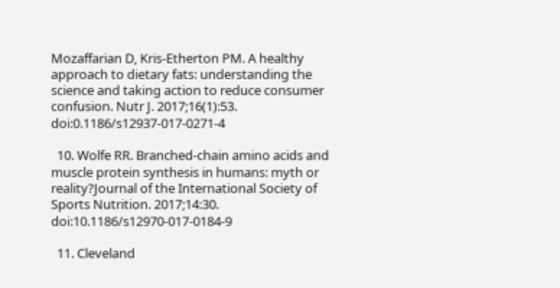Mozaffarian D, Kris-Etherton PM. A healthy approach to dietary fats: understanding the science and taking action to reduce consumer confusion. Nutr J. 2017;16(1):53. doi:0.1186/s12937-017-0271-4

  10. Wolfe RR. Branched-chain amino acids and muscle protein synthesis in humans: myth or reality?Journal of the International Society of Sports Nutrition. 2017;14:30. doi:10.1186/s12970-017-0184-9

  11. Cleveland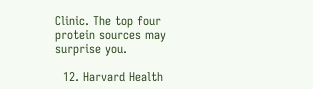Clinic. The top four protein sources may surprise you.

  12. Harvard Health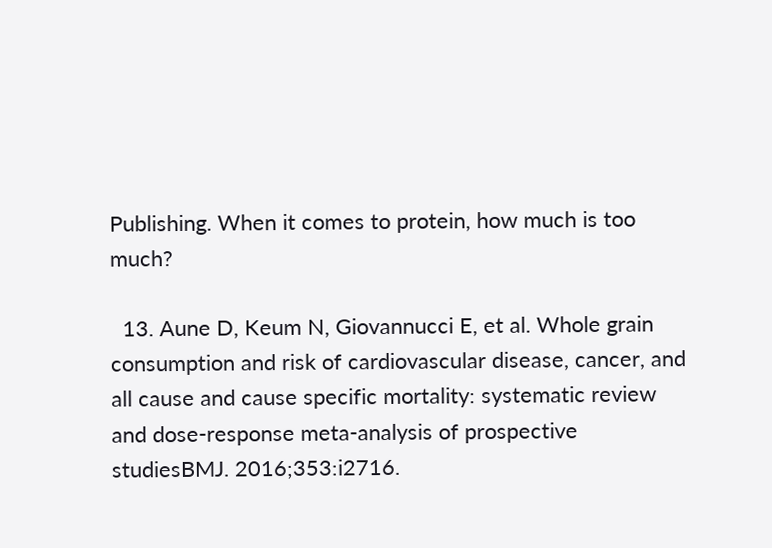Publishing. When it comes to protein, how much is too much?

  13. Aune D, Keum N, Giovannucci E, et al. Whole grain consumption and risk of cardiovascular disease, cancer, and all cause and cause specific mortality: systematic review and dose-response meta-analysis of prospective studiesBMJ. 2016;353:i2716.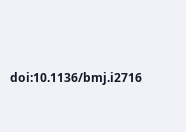doi:10.1136/bmj.i2716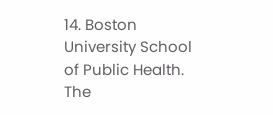14. Boston University School of Public Health. The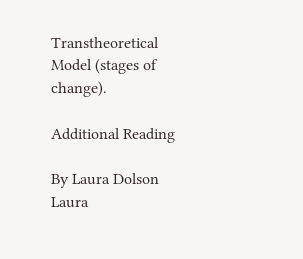Transtheoretical Model (stages of change).

Additional Reading

By Laura Dolson
Laura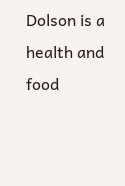Dolson is a health and food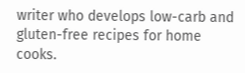writer who develops low-carb and gluten-free recipes for home cooks.